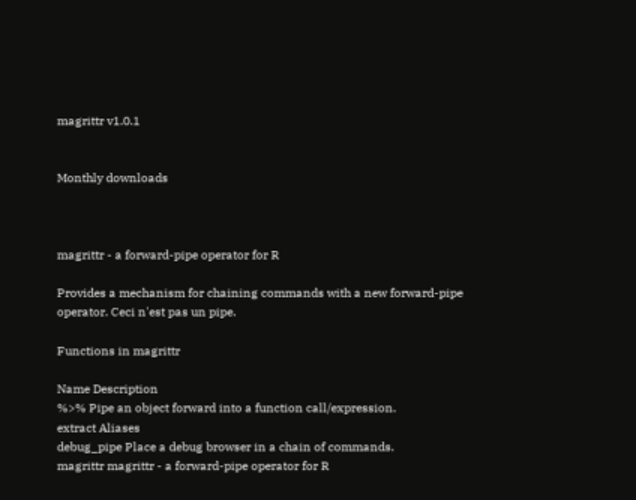magrittr v1.0.1


Monthly downloads



magrittr - a forward-pipe operator for R

Provides a mechanism for chaining commands with a new forward-pipe operator. Ceci n'est pas un pipe.

Functions in magrittr

Name Description
%>% Pipe an object forward into a function call/expression.
extract Aliases
debug_pipe Place a debug browser in a chain of commands.
magrittr magrittr - a forward-pipe operator for R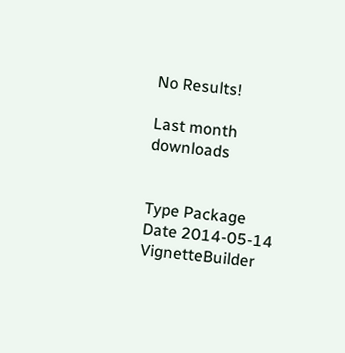No Results!

Last month downloads


Type Package
Date 2014-05-14
VignetteBuilder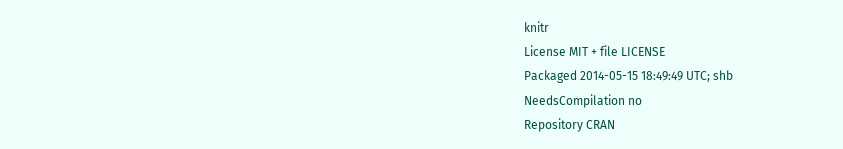knitr
License MIT + file LICENSE
Packaged 2014-05-15 18:49:49 UTC; shb
NeedsCompilation no
Repository CRAN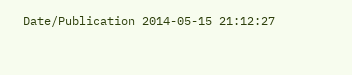Date/Publication 2014-05-15 21:12:27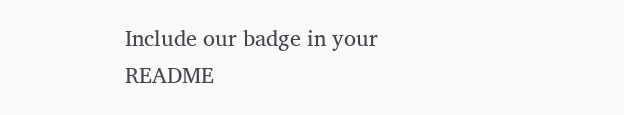Include our badge in your README